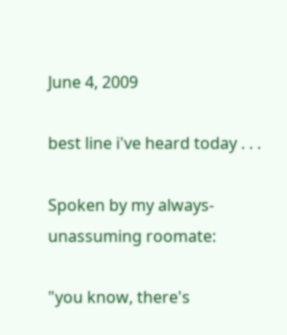June 4, 2009

best line i've heard today . . .

Spoken by my always-unassuming roomate:

"you know, there's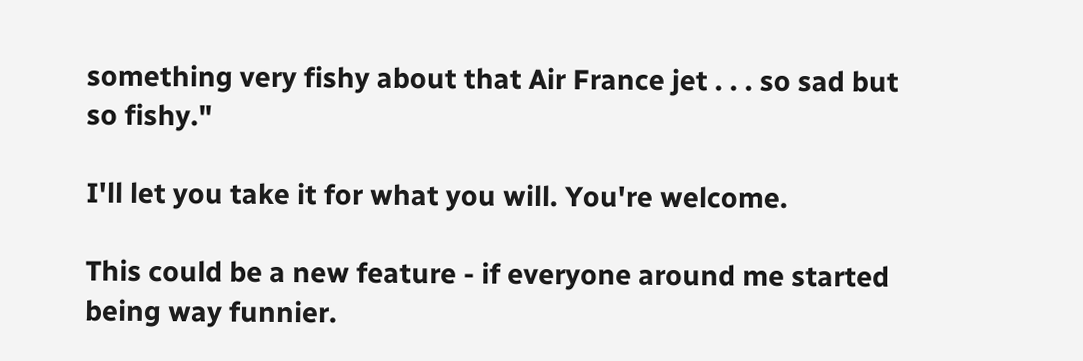something very fishy about that Air France jet . . . so sad but so fishy."

I'll let you take it for what you will. You're welcome.

This could be a new feature - if everyone around me started being way funnier.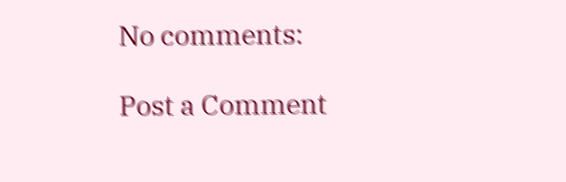No comments:

Post a Comment